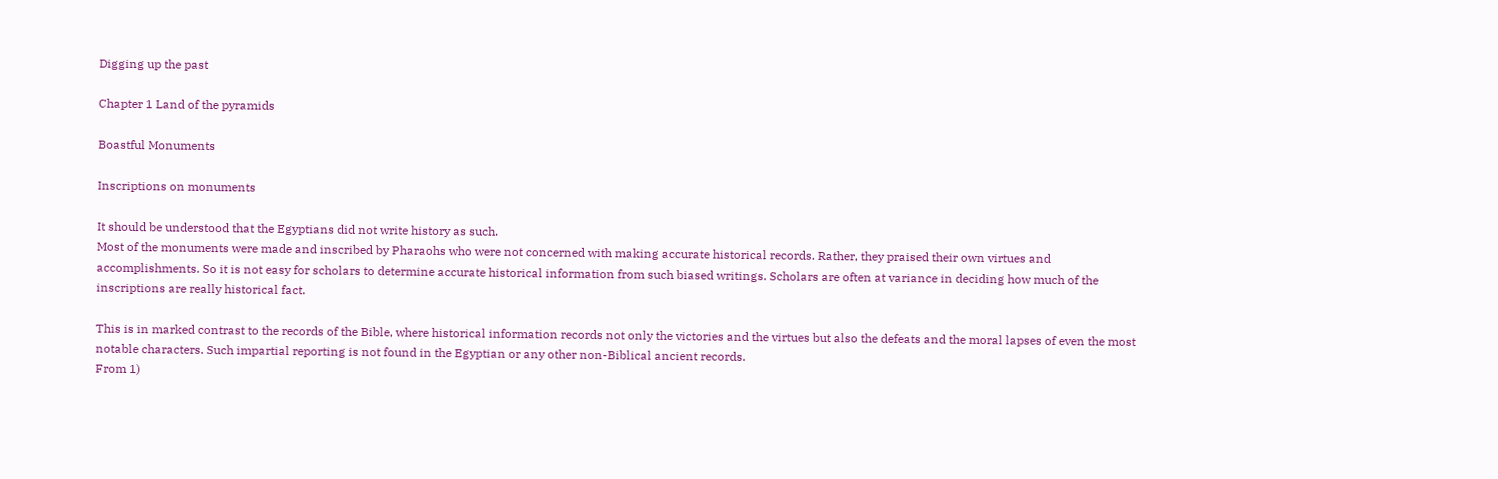Digging up the past

Chapter 1 Land of the pyramids

Boastful Monuments

Inscriptions on monuments

It should be understood that the Egyptians did not write history as such.
Most of the monuments were made and inscribed by Pharaohs who were not concerned with making accurate historical records. Rather, they praised their own virtues and accomplishments. So it is not easy for scholars to determine accurate historical information from such biased writings. Scholars are often at variance in deciding how much of the inscriptions are really historical fact.

This is in marked contrast to the records of the Bible, where historical information records not only the victories and the virtues but also the defeats and the moral lapses of even the most notable characters. Such impartial reporting is not found in the Egyptian or any other non-Biblical ancient records.
From 1)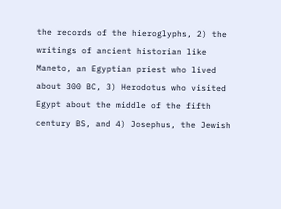the records of the hieroglyphs, 2) the writings of ancient historian like Maneto, an Egyptian priest who lived about 300 BC, 3) Herodotus who visited Egypt about the middle of the fifth century BS, and 4) Josephus, the Jewish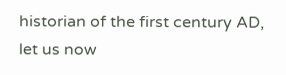historian of the first century AD, let us now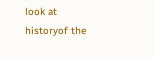look at historyof the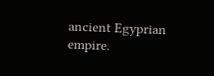ancient Egyprian empire.